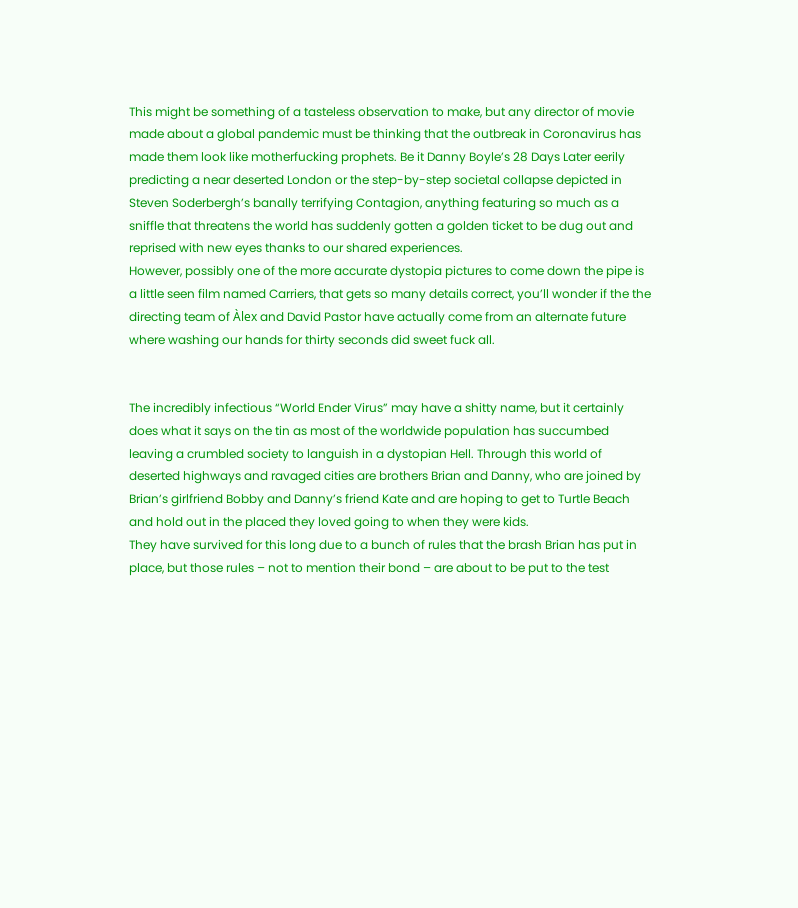This might be something of a tasteless observation to make, but any director of movie made about a global pandemic must be thinking that the outbreak in Coronavirus has made them look like motherfucking prophets. Be it Danny Boyle’s 28 Days Later eerily predicting a near deserted London or the step-by-step societal collapse depicted in Steven Soderbergh’s banally terrifying Contagion, anything featuring so much as a sniffle that threatens the world has suddenly gotten a golden ticket to be dug out and reprised with new eyes thanks to our shared experiences.
However, possibly one of the more accurate dystopia pictures to come down the pipe is a little seen film named Carriers, that gets so many details correct, you’ll wonder if the the directing team of Àlex and David Pastor have actually come from an alternate future where washing our hands for thirty seconds did sweet fuck all.


The incredibly infectious “World Ender Virus” may have a shitty name, but it certainly does what it says on the tin as most of the worldwide population has succumbed leaving a crumbled society to languish in a dystopian Hell. Through this world of deserted highways and ravaged cities are brothers Brian and Danny, who are joined by Brian’s girlfriend Bobby and Danny’s friend Kate and are hoping to get to Turtle Beach and hold out in the placed they loved going to when they were kids.
They have survived for this long due to a bunch of rules that the brash Brian has put in place, but those rules – not to mention their bond – are about to be put to the test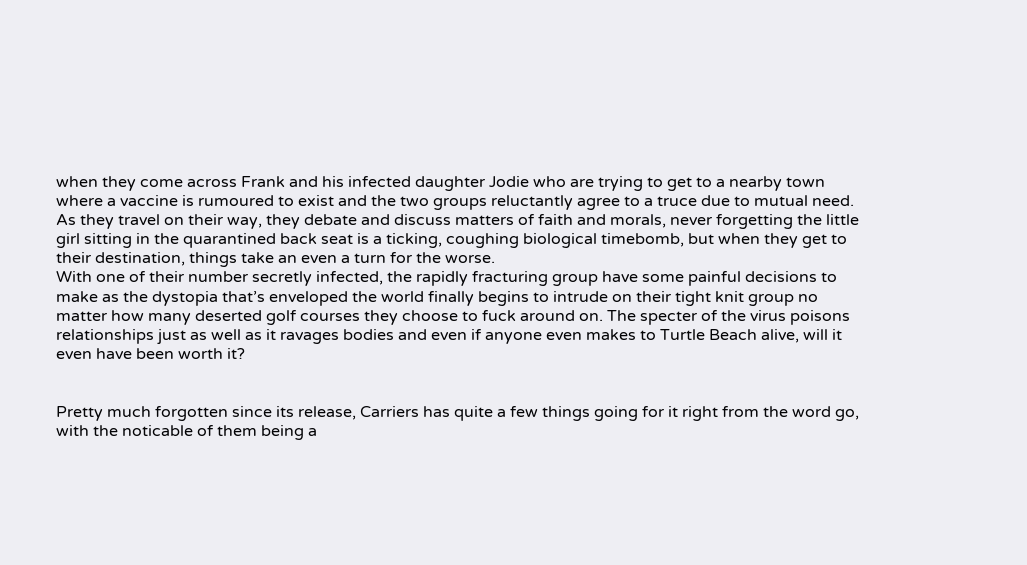when they come across Frank and his infected daughter Jodie who are trying to get to a nearby town where a vaccine is rumoured to exist and the two groups reluctantly agree to a truce due to mutual need.
As they travel on their way, they debate and discuss matters of faith and morals, never forgetting the little girl sitting in the quarantined back seat is a ticking, coughing biological timebomb, but when they get to their destination, things take an even a turn for the worse.
With one of their number secretly infected, the rapidly fracturing group have some painful decisions to make as the dystopia that’s enveloped the world finally begins to intrude on their tight knit group no matter how many deserted golf courses they choose to fuck around on. The specter of the virus poisons relationships just as well as it ravages bodies and even if anyone even makes to Turtle Beach alive, will it even have been worth it?


Pretty much forgotten since its release, Carriers has quite a few things going for it right from the word go, with the noticable of them being a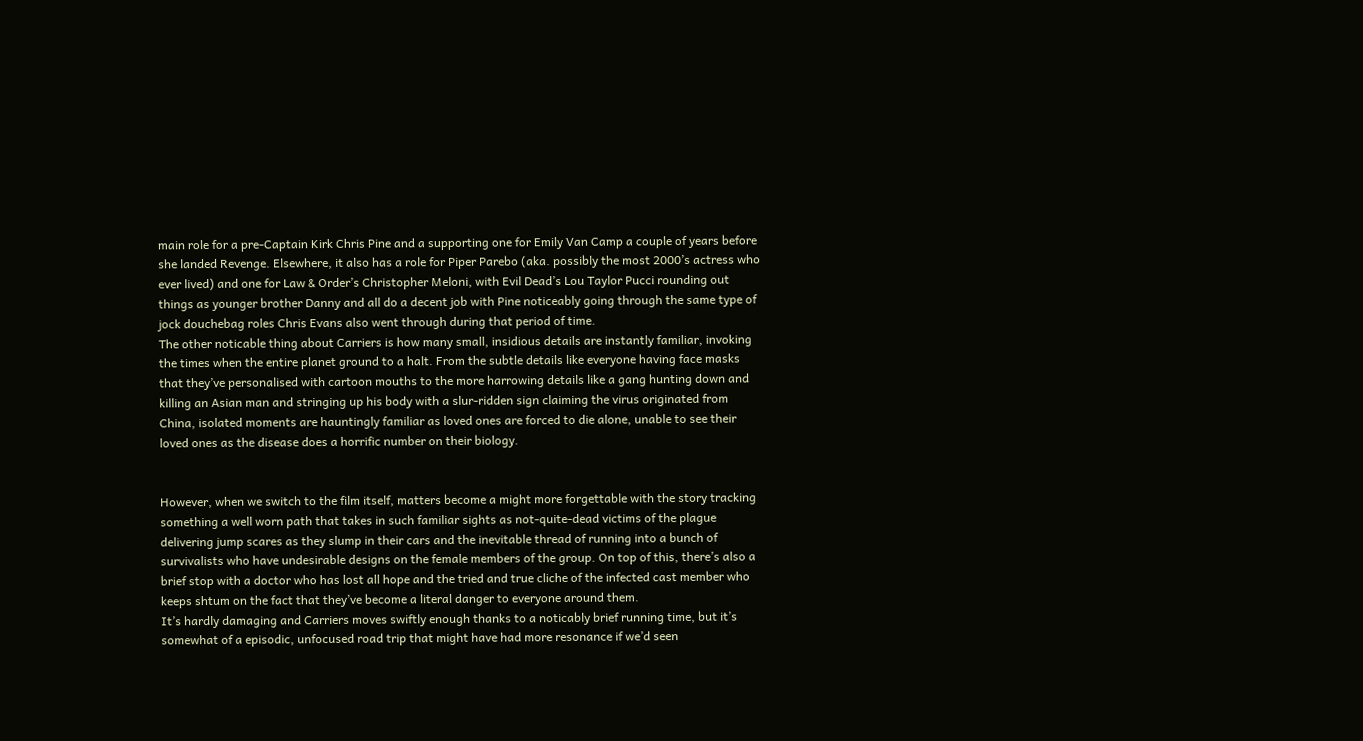main role for a pre-Captain Kirk Chris Pine and a supporting one for Emily Van Camp a couple of years before she landed Revenge. Elsewhere, it also has a role for Piper Parebo (aka. possibly the most 2000’s actress who ever lived) and one for Law & Order’s Christopher Meloni, with Evil Dead’s Lou Taylor Pucci rounding out things as younger brother Danny and all do a decent job with Pine noticeably going through the same type of jock douchebag roles Chris Evans also went through during that period of time.
The other noticable thing about Carriers is how many small, insidious details are instantly familiar, invoking the times when the entire planet ground to a halt. From the subtle details like everyone having face masks that they’ve personalised with cartoon mouths to the more harrowing details like a gang hunting down and killing an Asian man and stringing up his body with a slur-ridden sign claiming the virus originated from China, isolated moments are hauntingly familiar as loved ones are forced to die alone, unable to see their loved ones as the disease does a horrific number on their biology.


However, when we switch to the film itself, matters become a might more forgettable with the story tracking something a well worn path that takes in such familiar sights as not-quite-dead victims of the plague delivering jump scares as they slump in their cars and the inevitable thread of running into a bunch of survivalists who have undesirable designs on the female members of the group. On top of this, there’s also a brief stop with a doctor who has lost all hope and the tried and true cliche of the infected cast member who keeps shtum on the fact that they’ve become a literal danger to everyone around them.
It’s hardly damaging and Carriers moves swiftly enough thanks to a noticably brief running time, but it’s somewhat of a episodic, unfocused road trip that might have had more resonance if we’d seen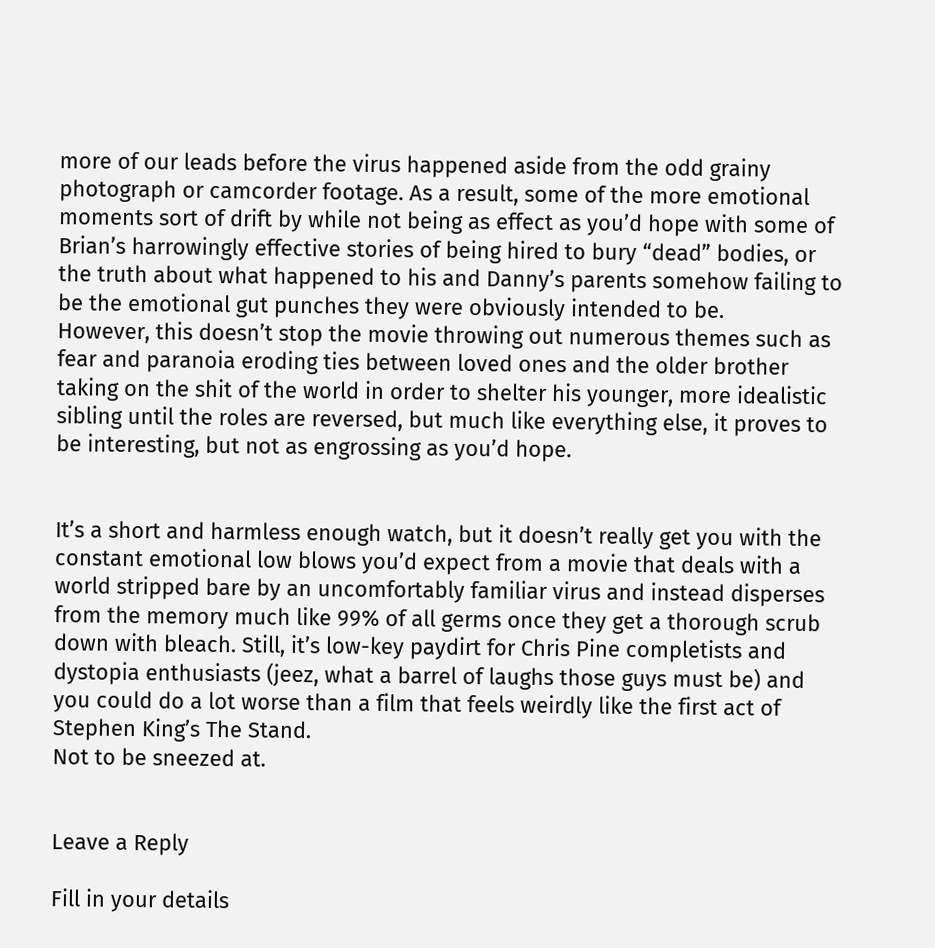more of our leads before the virus happened aside from the odd grainy photograph or camcorder footage. As a result, some of the more emotional moments sort of drift by while not being as effect as you’d hope with some of Brian’s harrowingly effective stories of being hired to bury “dead” bodies, or the truth about what happened to his and Danny’s parents somehow failing to be the emotional gut punches they were obviously intended to be.
However, this doesn’t stop the movie throwing out numerous themes such as fear and paranoia eroding ties between loved ones and the older brother taking on the shit of the world in order to shelter his younger, more idealistic sibling until the roles are reversed, but much like everything else, it proves to be interesting, but not as engrossing as you’d hope.


It’s a short and harmless enough watch, but it doesn’t really get you with the constant emotional low blows you’d expect from a movie that deals with a world stripped bare by an uncomfortably familiar virus and instead disperses from the memory much like 99% of all germs once they get a thorough scrub down with bleach. Still, it’s low-key paydirt for Chris Pine completists and dystopia enthusiasts (jeez, what a barrel of laughs those guys must be) and you could do a lot worse than a film that feels weirdly like the first act of Stephen King’s The Stand.
Not to be sneezed at.


Leave a Reply

Fill in your details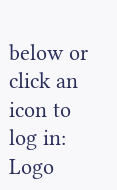below or click an icon to log in: Logo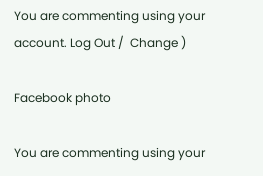You are commenting using your account. Log Out /  Change )

Facebook photo

You are commenting using your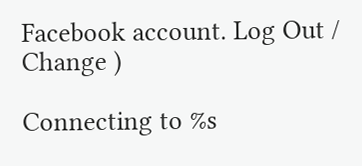Facebook account. Log Out /  Change )

Connecting to %s